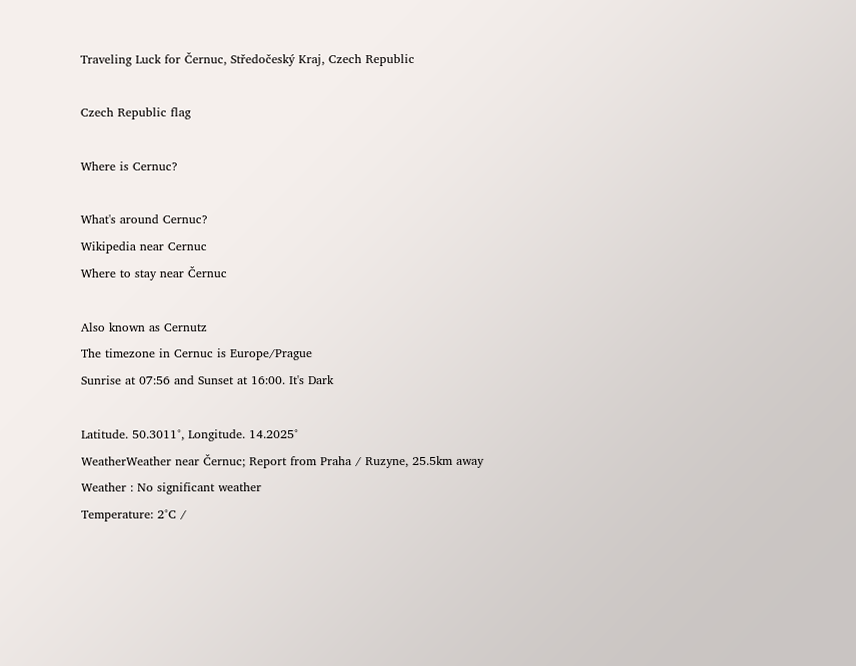Traveling Luck for Černuc, Středočeský Kraj, Czech Republic

Czech Republic flag

Where is Cernuc?

What's around Cernuc?
Wikipedia near Cernuc
Where to stay near Černuc

Also known as Cernutz
The timezone in Cernuc is Europe/Prague
Sunrise at 07:56 and Sunset at 16:00. It's Dark

Latitude. 50.3011°, Longitude. 14.2025°
WeatherWeather near Černuc; Report from Praha / Ruzyne, 25.5km away
Weather : No significant weather
Temperature: 2°C /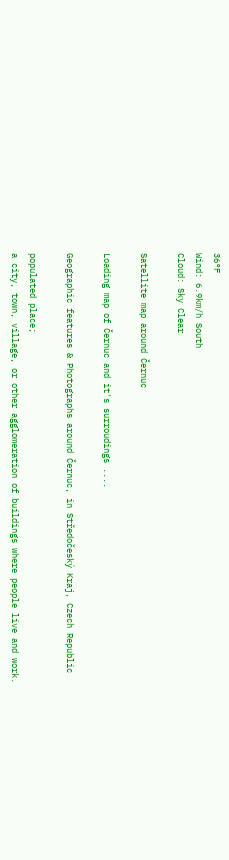36°F
Wind: 6.9km/h South
Cloud: Sky Clear

Satellite map around Černuc

Loading map of Černuc and it's surroudings ....

Geographic features & Photographs around Černuc, in Středočeský Kraj, Czech Republic

populated place;
a city, town, village, or other agglomeration of buildings where people live and work.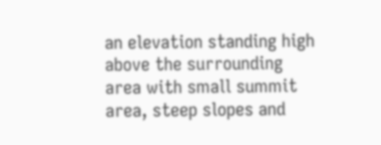an elevation standing high above the surrounding area with small summit area, steep slopes and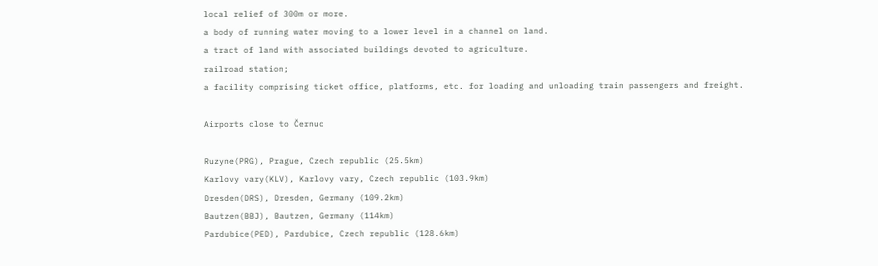local relief of 300m or more.
a body of running water moving to a lower level in a channel on land.
a tract of land with associated buildings devoted to agriculture.
railroad station;
a facility comprising ticket office, platforms, etc. for loading and unloading train passengers and freight.

Airports close to Černuc

Ruzyne(PRG), Prague, Czech republic (25.5km)
Karlovy vary(KLV), Karlovy vary, Czech republic (103.9km)
Dresden(DRS), Dresden, Germany (109.2km)
Bautzen(BBJ), Bautzen, Germany (114km)
Pardubice(PED), Pardubice, Czech republic (128.6km)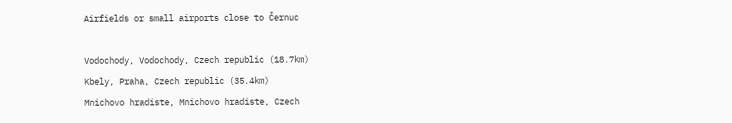Airfields or small airports close to Černuc

Vodochody, Vodochody, Czech republic (18.7km)
Kbely, Praha, Czech republic (35.4km)
Mnichovo hradiste, Mnichovo hradiste, Czech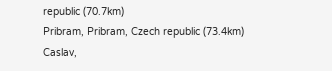republic (70.7km)
Pribram, Pribram, Czech republic (73.4km)
Caslav,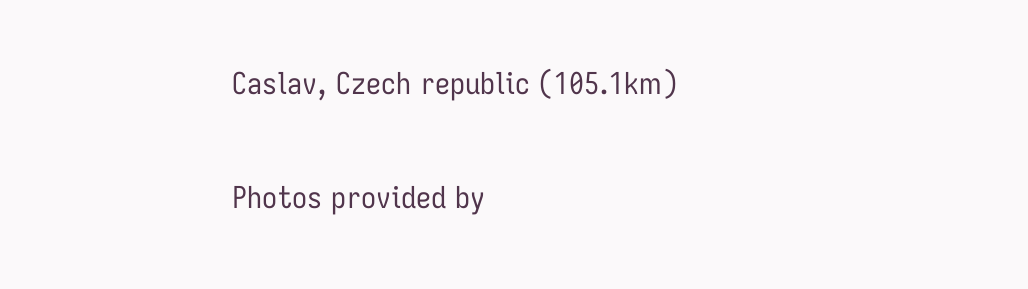Caslav, Czech republic (105.1km)

Photos provided by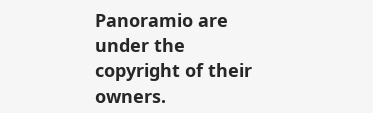Panoramio are under the copyright of their owners.